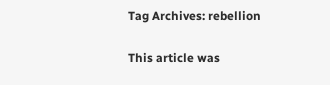Tag Archives: rebellion

This article was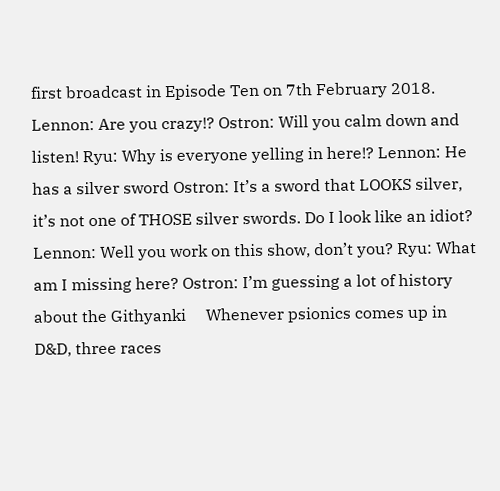first broadcast in Episode Ten on 7th February 2018. Lennon: Are you crazy!? Ostron: Will you calm down and listen! Ryu: Why is everyone yelling in here!? Lennon: He has a silver sword Ostron: It’s a sword that LOOKS silver, it’s not one of THOSE silver swords. Do I look like an idiot? Lennon: Well you work on this show, don’t you? Ryu: What am I missing here? Ostron: I’m guessing a lot of history about the Githyanki     Whenever psionics comes up in D&D, three races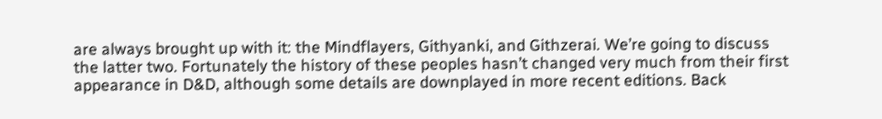are always brought up with it: the Mindflayers, Githyanki, and Githzerai. We’re going to discuss the latter two. Fortunately the history of these peoples hasn’t changed very much from their first appearance in D&D, although some details are downplayed in more recent editions. Back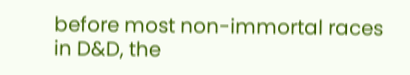before most non-immortal races in D&D, the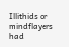Illithids or mindflayers had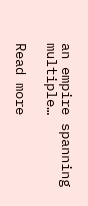an empire spanning multiple…

Read more